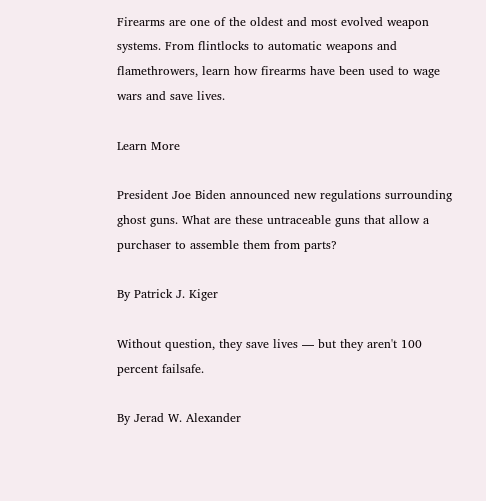Firearms are one of the oldest and most evolved weapon systems. From flintlocks to automatic weapons and flamethrowers, learn how firearms have been used to wage wars and save lives.

Learn More

President Joe Biden announced new regulations surrounding ghost guns. What are these untraceable guns that allow a purchaser to assemble them from parts?

By Patrick J. Kiger

Without question, they save lives — but they aren't 100 percent failsafe.

By Jerad W. Alexander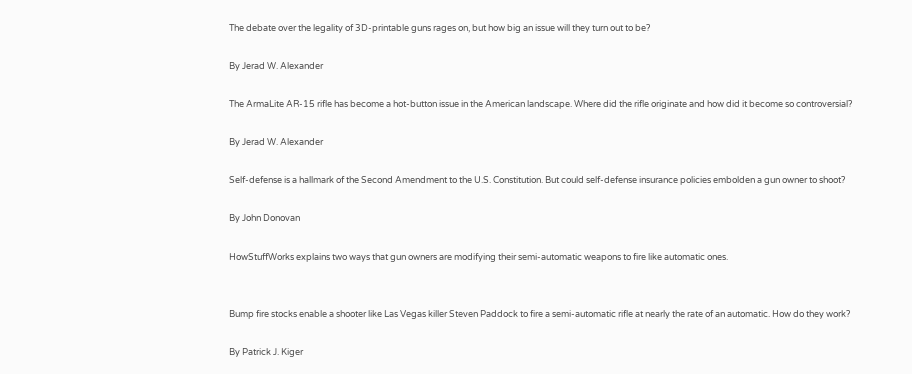The debate over the legality of 3D-printable guns rages on, but how big an issue will they turn out to be?

By Jerad W. Alexander

The ArmaLite AR-15 rifle has become a hot-button issue in the American landscape. Where did the rifle originate and how did it become so controversial?

By Jerad W. Alexander

Self-defense is a hallmark of the Second Amendment to the U.S. Constitution. But could self-defense insurance policies embolden a gun owner to shoot?

By John Donovan

HowStuffWorks explains two ways that gun owners are modifying their semi-automatic weapons to fire like automatic ones.


Bump fire stocks enable a shooter like Las Vegas killer Steven Paddock to fire a semi-automatic rifle at nearly the rate of an automatic. How do they work?

By Patrick J. Kiger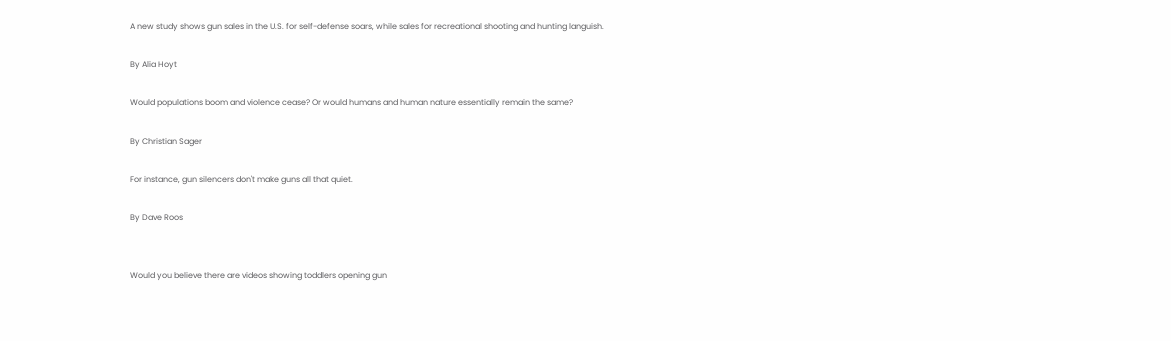A new study shows gun sales in the U.S. for self-defense soars, while sales for recreational shooting and hunting languish.

By Alia Hoyt

Would populations boom and violence cease? Or would humans and human nature essentially remain the same?

By Christian Sager

For instance, gun silencers don't make guns all that quiet.

By Dave Roos


Would you believe there are videos showing toddlers opening gun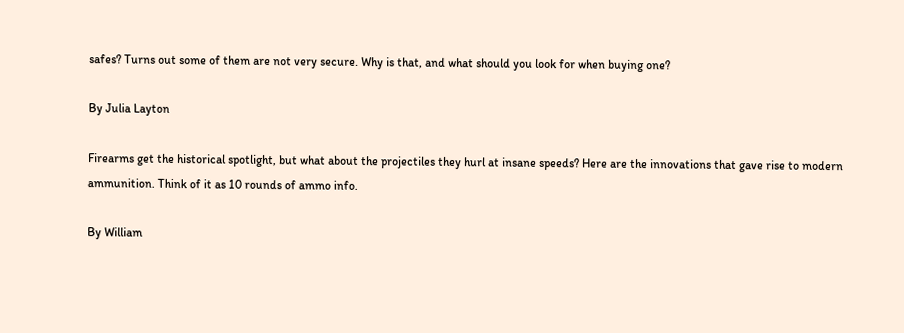safes? Turns out some of them are not very secure. Why is that, and what should you look for when buying one?

By Julia Layton

Firearms get the historical spotlight, but what about the projectiles they hurl at insane speeds? Here are the innovations that gave rise to modern ammunition. Think of it as 10 rounds of ammo info.

By William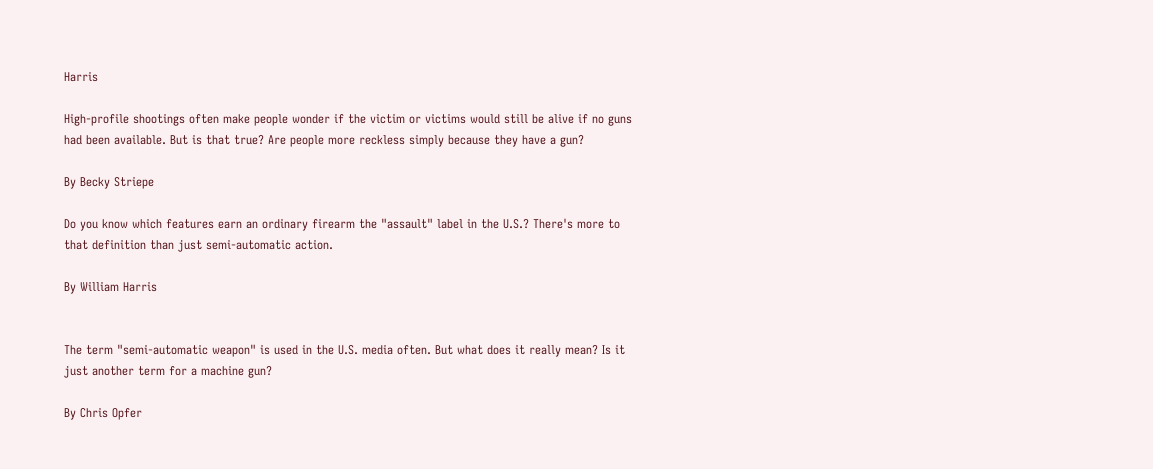Harris

High-profile shootings often make people wonder if the victim or victims would still be alive if no guns had been available. But is that true? Are people more reckless simply because they have a gun?

By Becky Striepe

Do you know which features earn an ordinary firearm the "assault" label in the U.S.? There's more to that definition than just semi-automatic action.

By William Harris


The term "semi-automatic weapon" is used in the U.S. media often. But what does it really mean? Is it just another term for a machine gun?

By Chris Opfer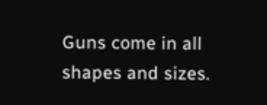Guns come in all shapes and sizes.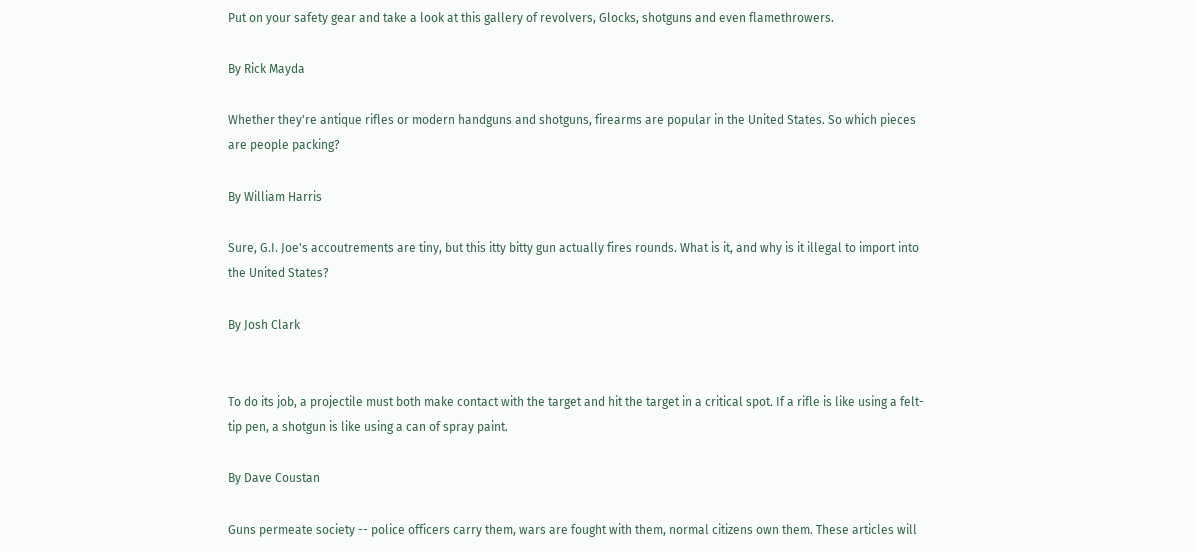Put on your safety gear and take a look at this gallery of revolvers, Glocks, shotguns and even flamethrowers.

By Rick Mayda

Whether they're antique rifles or modern handguns and shotguns, firearms are popular in the United States. So which pieces are people packing?

By William Harris

Sure, G.I. Joe's accoutrements are tiny, but this itty bitty gun actually fires rounds. What is it, and why is it illegal to import into the United States?

By Josh Clark


To do its job, a projectile must both make contact with the target and hit the target in a critical spot. If a rifle is like using a felt-tip pen, a shotgun is like using a can of spray paint.

By Dave Coustan

Guns permeate society -- police officers carry them, wars are fought with them, normal citizens own them. These articles will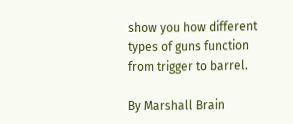show you how different types of guns function from trigger to barrel.

By Marshall Brain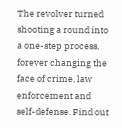The revolver turned shooting a round into a one-step process, forever changing the face of crime, law enforcement and self-defense. Find out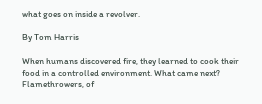what goes on inside a revolver.

By Tom Harris

When humans discovered fire, they learned to cook their food in a controlled environment. What came next? Flamethrowers, of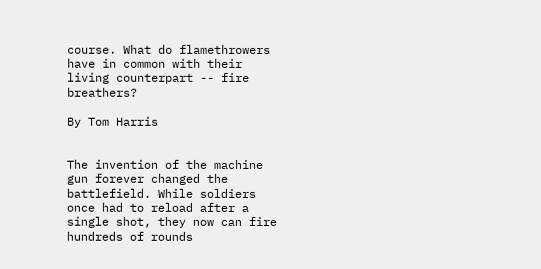course. What do flamethrowers have in common with their living counterpart -- fire breathers?

By Tom Harris


The invention of the machine gun forever changed the battlefield. While soldiers once had to reload after a single shot, they now can fire hundreds of rounds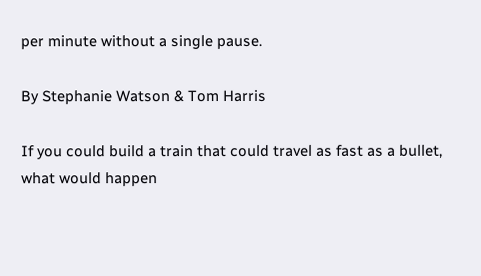per minute without a single pause.

By Stephanie Watson & Tom Harris

If you could build a train that could travel as fast as a bullet, what would happen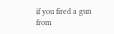if you fired a gun from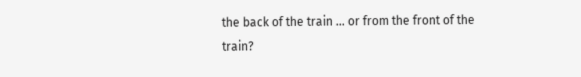the back of the train ... or from the front of the train?